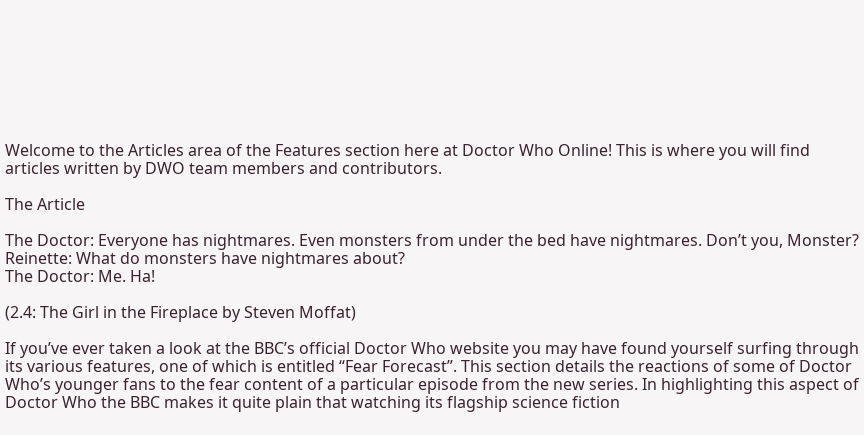Welcome to the Articles area of the Features section here at Doctor Who Online! This is where you will find articles written by DWO team members and contributors.

The Article

The Doctor: Everyone has nightmares. Even monsters from under the bed have nightmares. Don’t you, Monster?
Reinette: What do monsters have nightmares about?
The Doctor: Me. Ha!

(2.4: The Girl in the Fireplace by Steven Moffat)

If you’ve ever taken a look at the BBC’s official Doctor Who website you may have found yourself surfing through its various features, one of which is entitled “Fear Forecast”. This section details the reactions of some of Doctor Who’s younger fans to the fear content of a particular episode from the new series. In highlighting this aspect of Doctor Who the BBC makes it quite plain that watching its flagship science fiction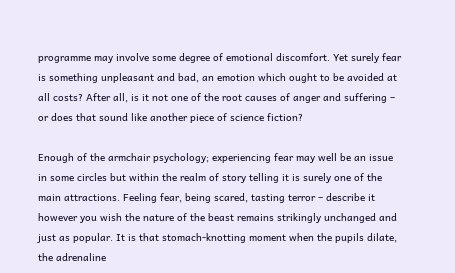programme may involve some degree of emotional discomfort. Yet surely fear is something unpleasant and bad, an emotion which ought to be avoided at all costs? After all, is it not one of the root causes of anger and suffering – or does that sound like another piece of science fiction?

Enough of the armchair psychology; experiencing fear may well be an issue in some circles but within the realm of story telling it is surely one of the main attractions. Feeling fear, being scared, tasting terror – describe it however you wish the nature of the beast remains strikingly unchanged and just as popular. It is that stomach-knotting moment when the pupils dilate, the adrenaline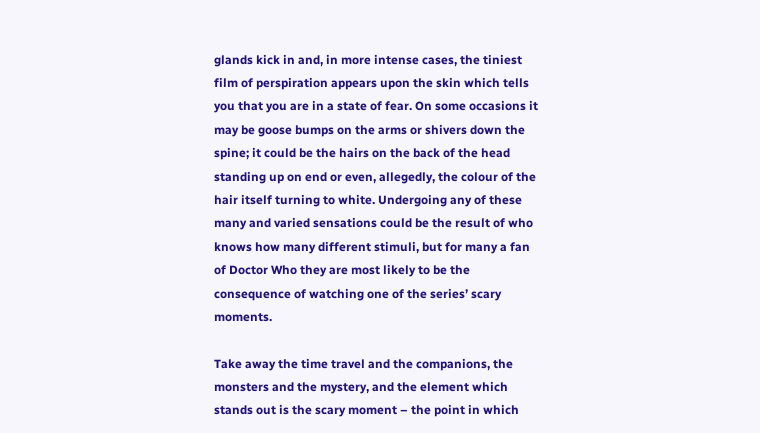glands kick in and, in more intense cases, the tiniest film of perspiration appears upon the skin which tells you that you are in a state of fear. On some occasions it may be goose bumps on the arms or shivers down the spine; it could be the hairs on the back of the head standing up on end or even, allegedly, the colour of the hair itself turning to white. Undergoing any of these many and varied sensations could be the result of who knows how many different stimuli, but for many a fan of Doctor Who they are most likely to be the consequence of watching one of the series’ scary moments.

Take away the time travel and the companions, the monsters and the mystery, and the element which stands out is the scary moment – the point in which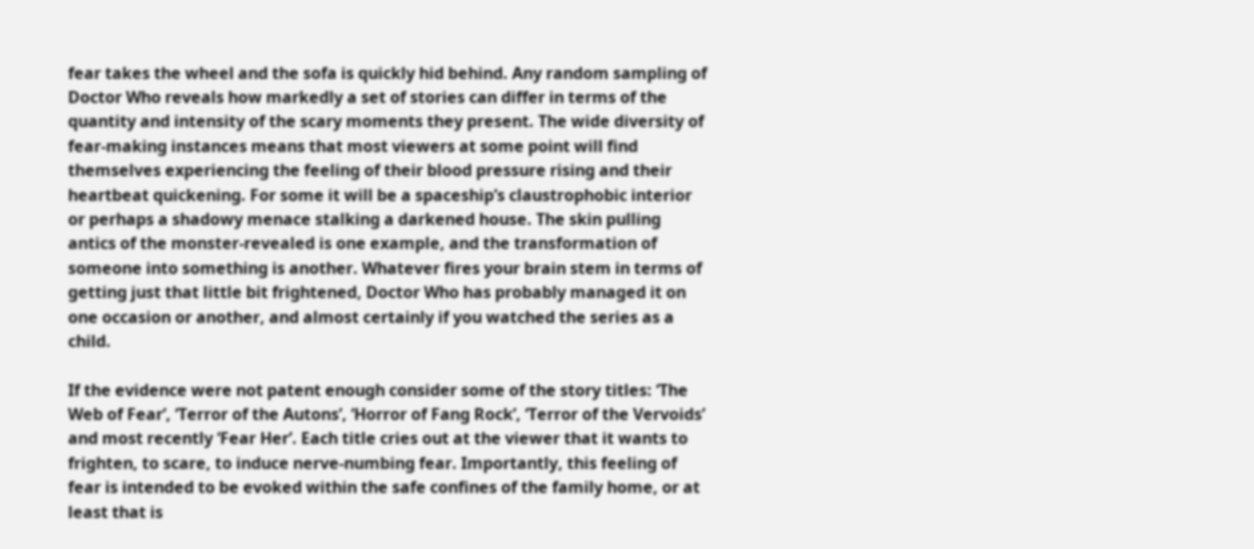fear takes the wheel and the sofa is quickly hid behind. Any random sampling of Doctor Who reveals how markedly a set of stories can differ in terms of the quantity and intensity of the scary moments they present. The wide diversity of fear-making instances means that most viewers at some point will find themselves experiencing the feeling of their blood pressure rising and their heartbeat quickening. For some it will be a spaceship’s claustrophobic interior or perhaps a shadowy menace stalking a darkened house. The skin pulling antics of the monster-revealed is one example, and the transformation of someone into something is another. Whatever fires your brain stem in terms of getting just that little bit frightened, Doctor Who has probably managed it on one occasion or another, and almost certainly if you watched the series as a child.

If the evidence were not patent enough consider some of the story titles: ‘The Web of Fear’, ‘Terror of the Autons’, ‘Horror of Fang Rock’, ‘Terror of the Vervoids’ and most recently ‘Fear Her’. Each title cries out at the viewer that it wants to frighten, to scare, to induce nerve-numbing fear. Importantly, this feeling of fear is intended to be evoked within the safe confines of the family home, or at least that is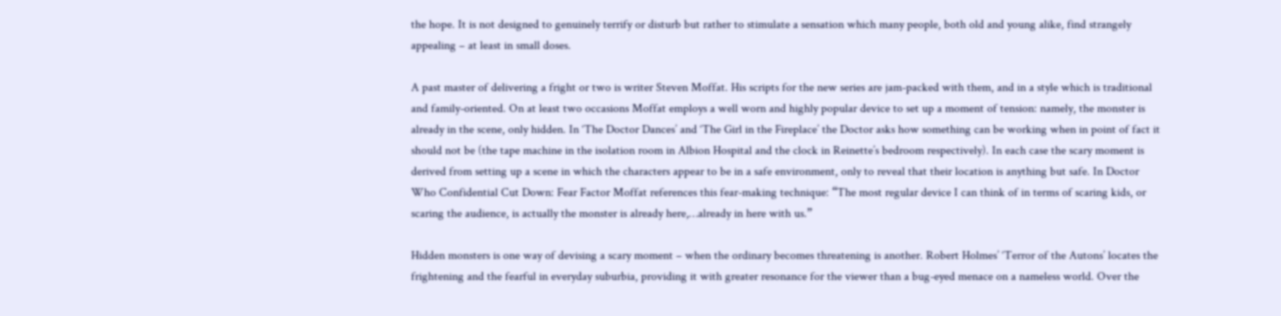the hope. It is not designed to genuinely terrify or disturb but rather to stimulate a sensation which many people, both old and young alike, find strangely appealing – at least in small doses.

A past master of delivering a fright or two is writer Steven Moffat. His scripts for the new series are jam-packed with them, and in a style which is traditional and family-oriented. On at least two occasions Moffat employs a well worn and highly popular device to set up a moment of tension: namely, the monster is already in the scene, only hidden. In ‘The Doctor Dances’ and ‘The Girl in the Fireplace’ the Doctor asks how something can be working when in point of fact it should not be (the tape machine in the isolation room in Albion Hospital and the clock in Reinette’s bedroom respectively). In each case the scary moment is derived from setting up a scene in which the characters appear to be in a safe environment, only to reveal that their location is anything but safe. In Doctor Who Confidential Cut Down: Fear Factor Moffat references this fear-making technique: “The most regular device I can think of in terms of scaring kids, or scaring the audience, is actually the monster is already here,…already in here with us.”

Hidden monsters is one way of devising a scary moment – when the ordinary becomes threatening is another. Robert Holmes’ ‘Terror of the Autons’ locates the frightening and the fearful in everyday suburbia, providing it with greater resonance for the viewer than a bug-eyed menace on a nameless world. Over the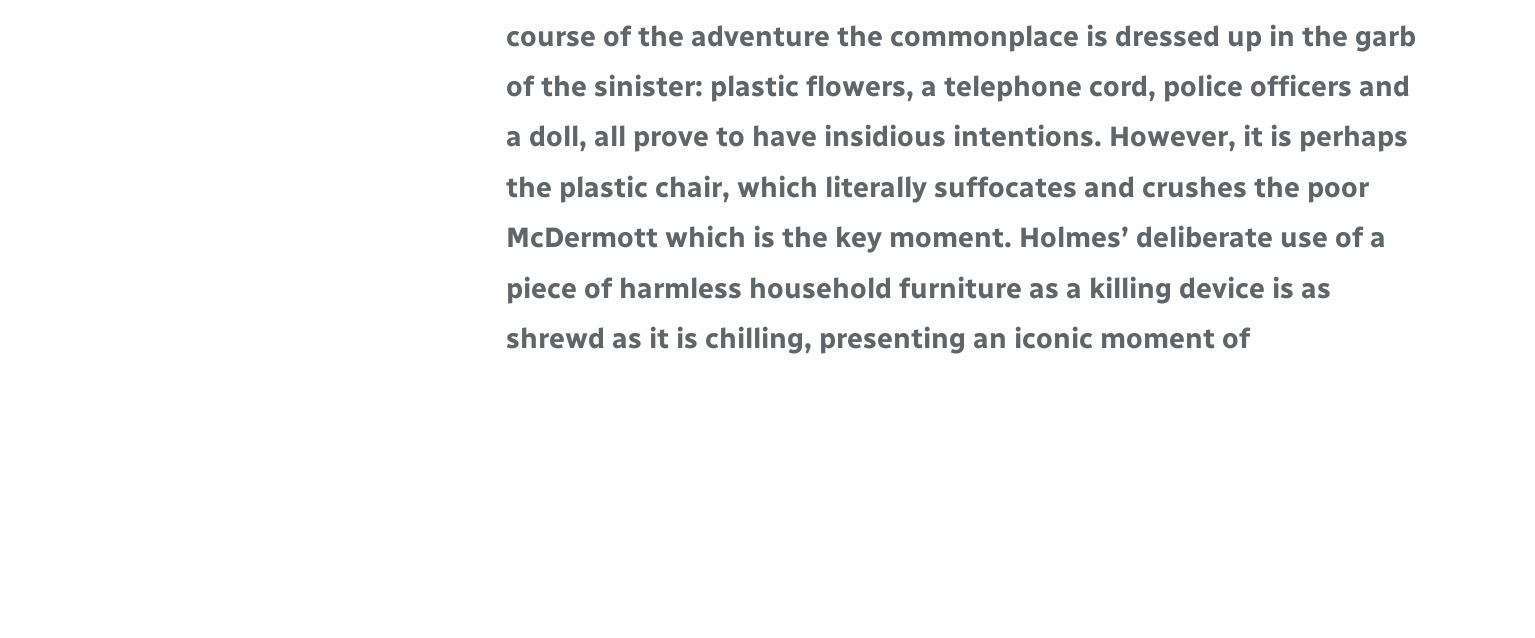course of the adventure the commonplace is dressed up in the garb of the sinister: plastic flowers, a telephone cord, police officers and a doll, all prove to have insidious intentions. However, it is perhaps the plastic chair, which literally suffocates and crushes the poor McDermott which is the key moment. Holmes’ deliberate use of a piece of harmless household furniture as a killing device is as shrewd as it is chilling, presenting an iconic moment of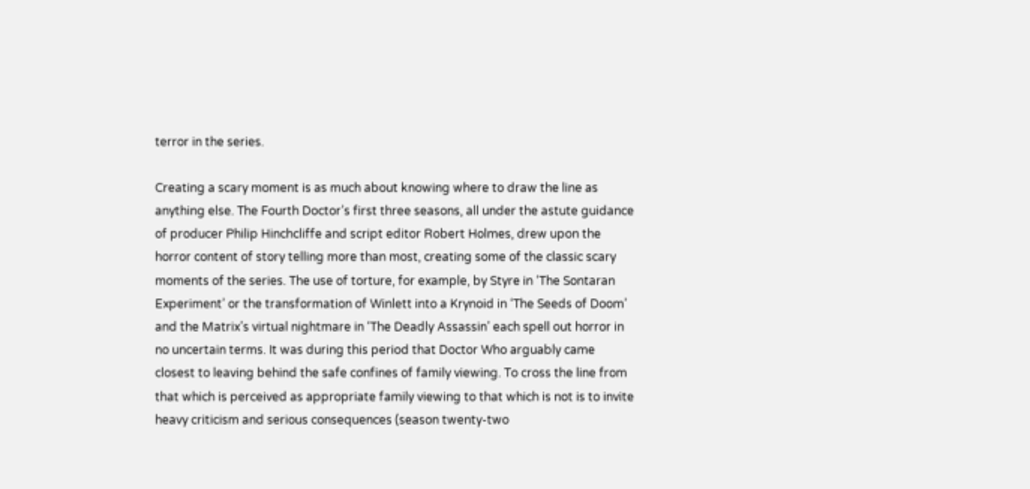terror in the series.

Creating a scary moment is as much about knowing where to draw the line as anything else. The Fourth Doctor’s first three seasons, all under the astute guidance of producer Philip Hinchcliffe and script editor Robert Holmes, drew upon the horror content of story telling more than most, creating some of the classic scary moments of the series. The use of torture, for example, by Styre in ‘The Sontaran Experiment’ or the transformation of Winlett into a Krynoid in ‘The Seeds of Doom’ and the Matrix’s virtual nightmare in ‘The Deadly Assassin’ each spell out horror in no uncertain terms. It was during this period that Doctor Who arguably came closest to leaving behind the safe confines of family viewing. To cross the line from that which is perceived as appropriate family viewing to that which is not is to invite heavy criticism and serious consequences (season twenty-two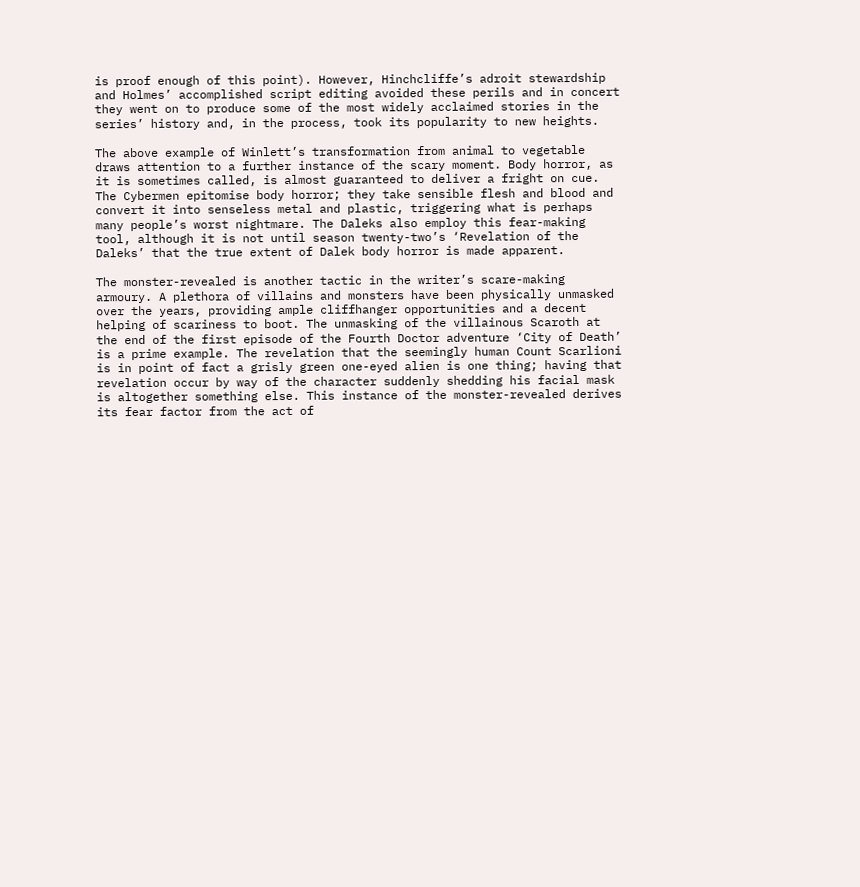is proof enough of this point). However, Hinchcliffe’s adroit stewardship and Holmes’ accomplished script editing avoided these perils and in concert they went on to produce some of the most widely acclaimed stories in the series’ history and, in the process, took its popularity to new heights.

The above example of Winlett’s transformation from animal to vegetable draws attention to a further instance of the scary moment. Body horror, as it is sometimes called, is almost guaranteed to deliver a fright on cue. The Cybermen epitomise body horror; they take sensible flesh and blood and convert it into senseless metal and plastic, triggering what is perhaps many people’s worst nightmare. The Daleks also employ this fear-making tool, although it is not until season twenty-two’s ‘Revelation of the Daleks’ that the true extent of Dalek body horror is made apparent.

The monster-revealed is another tactic in the writer’s scare-making armoury. A plethora of villains and monsters have been physically unmasked over the years, providing ample cliffhanger opportunities and a decent helping of scariness to boot. The unmasking of the villainous Scaroth at the end of the first episode of the Fourth Doctor adventure ‘City of Death’ is a prime example. The revelation that the seemingly human Count Scarlioni is in point of fact a grisly green one-eyed alien is one thing; having that revelation occur by way of the character suddenly shedding his facial mask is altogether something else. This instance of the monster-revealed derives its fear factor from the act of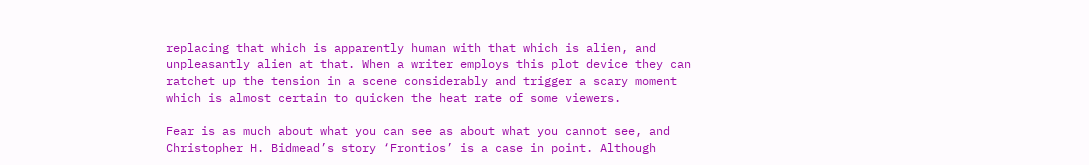replacing that which is apparently human with that which is alien, and unpleasantly alien at that. When a writer employs this plot device they can ratchet up the tension in a scene considerably and trigger a scary moment which is almost certain to quicken the heat rate of some viewers.

Fear is as much about what you can see as about what you cannot see, and Christopher H. Bidmead’s story ‘Frontios’ is a case in point. Although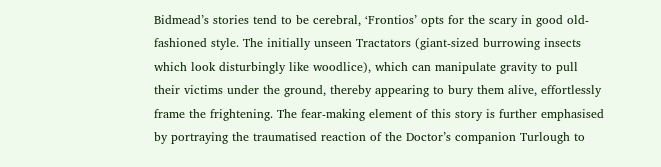Bidmead’s stories tend to be cerebral, ‘Frontios’ opts for the scary in good old-fashioned style. The initially unseen Tractators (giant-sized burrowing insects which look disturbingly like woodlice), which can manipulate gravity to pull their victims under the ground, thereby appearing to bury them alive, effortlessly frame the frightening. The fear-making element of this story is further emphasised by portraying the traumatised reaction of the Doctor’s companion Turlough to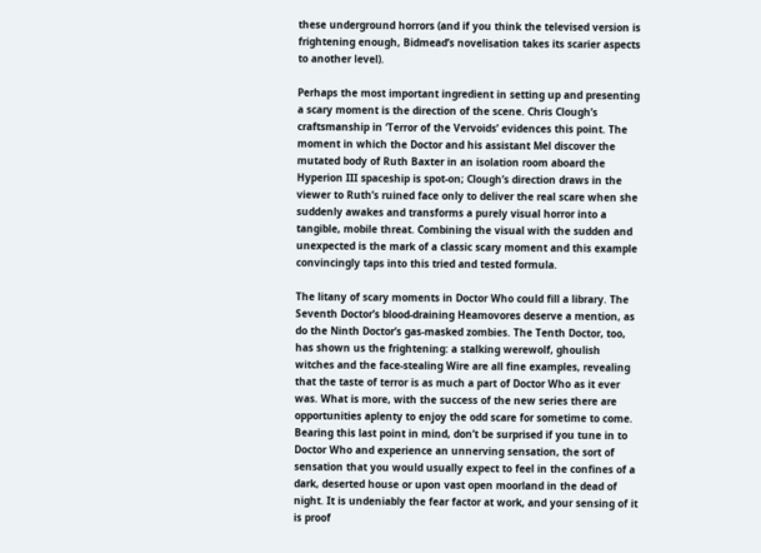these underground horrors (and if you think the televised version is frightening enough, Bidmead’s novelisation takes its scarier aspects to another level).

Perhaps the most important ingredient in setting up and presenting a scary moment is the direction of the scene. Chris Clough’s craftsmanship in ‘Terror of the Vervoids’ evidences this point. The moment in which the Doctor and his assistant Mel discover the mutated body of Ruth Baxter in an isolation room aboard the Hyperion III spaceship is spot-on; Clough’s direction draws in the viewer to Ruth’s ruined face only to deliver the real scare when she suddenly awakes and transforms a purely visual horror into a tangible, mobile threat. Combining the visual with the sudden and unexpected is the mark of a classic scary moment and this example convincingly taps into this tried and tested formula.

The litany of scary moments in Doctor Who could fill a library. The Seventh Doctor’s blood-draining Heamovores deserve a mention, as do the Ninth Doctor’s gas-masked zombies. The Tenth Doctor, too, has shown us the frightening: a stalking werewolf, ghoulish witches and the face-stealing Wire are all fine examples, revealing that the taste of terror is as much a part of Doctor Who as it ever was. What is more, with the success of the new series there are opportunities aplenty to enjoy the odd scare for sometime to come. Bearing this last point in mind, don’t be surprised if you tune in to Doctor Who and experience an unnerving sensation, the sort of sensation that you would usually expect to feel in the confines of a dark, deserted house or upon vast open moorland in the dead of night. It is undeniably the fear factor at work, and your sensing of it is proof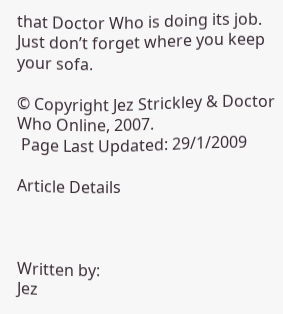that Doctor Who is doing its job. Just don’t forget where you keep your sofa.

© Copyright Jez Strickley & Doctor Who Online, 2007.
 Page Last Updated: 29/1/2009

Article Details



Written by:
Jez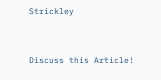Strickley



Discuss this Article!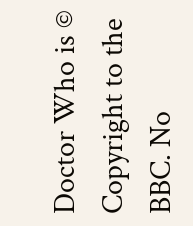Doctor Who is © Copyright to the BBC. No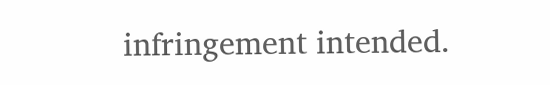infringement intended.